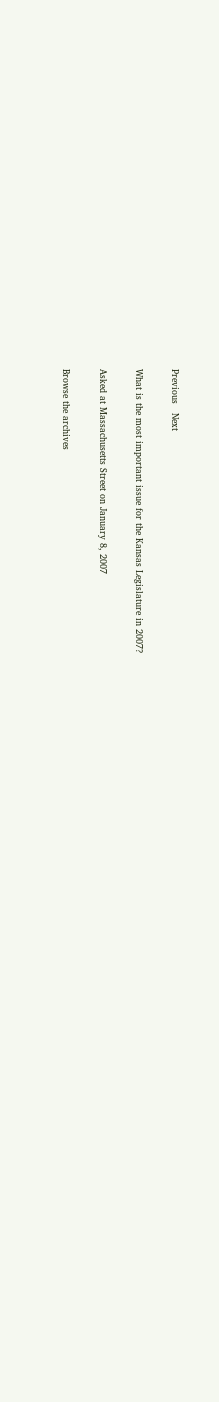Previous   Next

What is the most important issue for the Kansas Legislature in 2007?

Asked at Massachusetts Street on January 8, 2007

Browse the archives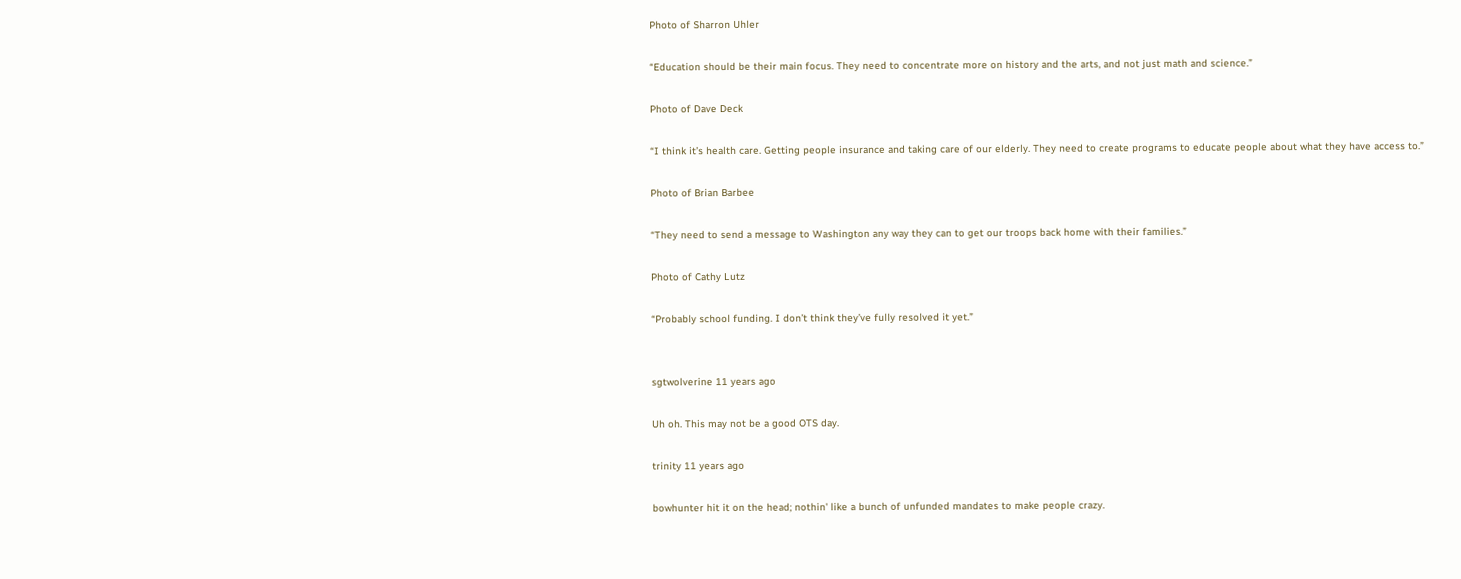Photo of Sharron Uhler

“Education should be their main focus. They need to concentrate more on history and the arts, and not just math and science.”

Photo of Dave Deck

“I think it’s health care. Getting people insurance and taking care of our elderly. They need to create programs to educate people about what they have access to.”

Photo of Brian Barbee

“They need to send a message to Washington any way they can to get our troops back home with their families.”

Photo of Cathy Lutz

“Probably school funding. I don’t think they’ve fully resolved it yet.”


sgtwolverine 11 years ago

Uh oh. This may not be a good OTS day.

trinity 11 years ago

bowhunter hit it on the head; nothin' like a bunch of unfunded mandates to make people crazy.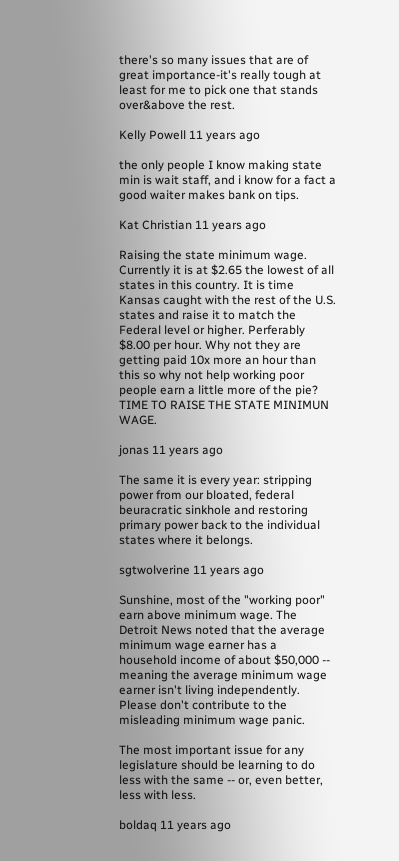there's so many issues that are of great importance-it's really tough at least for me to pick one that stands over&above the rest.

Kelly Powell 11 years ago

the only people I know making state min is wait staff, and i know for a fact a good waiter makes bank on tips.

Kat Christian 11 years ago

Raising the state minimum wage. Currently it is at $2.65 the lowest of all states in this country. It is time Kansas caught with the rest of the U.S. states and raise it to match the Federal level or higher. Perferably $8.00 per hour. Why not they are getting paid 10x more an hour than this so why not help working poor people earn a little more of the pie? TIME TO RAISE THE STATE MINIMUN WAGE.

jonas 11 years ago

The same it is every year: stripping power from our bloated, federal beuracratic sinkhole and restoring primary power back to the individual states where it belongs.

sgtwolverine 11 years ago

Sunshine, most of the "working poor" earn above minimum wage. The Detroit News noted that the average minimum wage earner has a household income of about $50,000 -- meaning the average minimum wage earner isn't living independently. Please don't contribute to the misleading minimum wage panic.

The most important issue for any legislature should be learning to do less with the same -- or, even better, less with less.

boldaq 11 years ago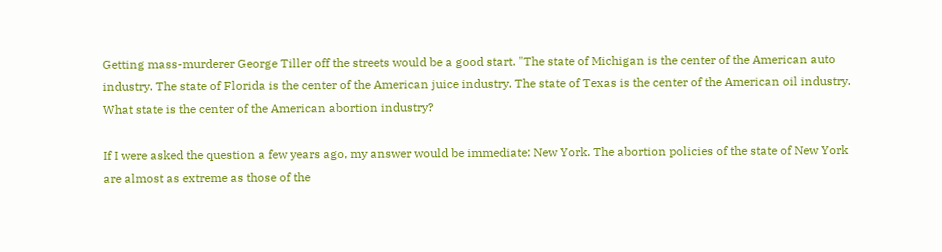Getting mass-murderer George Tiller off the streets would be a good start. "The state of Michigan is the center of the American auto industry. The state of Florida is the center of the American juice industry. The state of Texas is the center of the American oil industry. What state is the center of the American abortion industry?

If I were asked the question a few years ago, my answer would be immediate: New York. The abortion policies of the state of New York are almost as extreme as those of the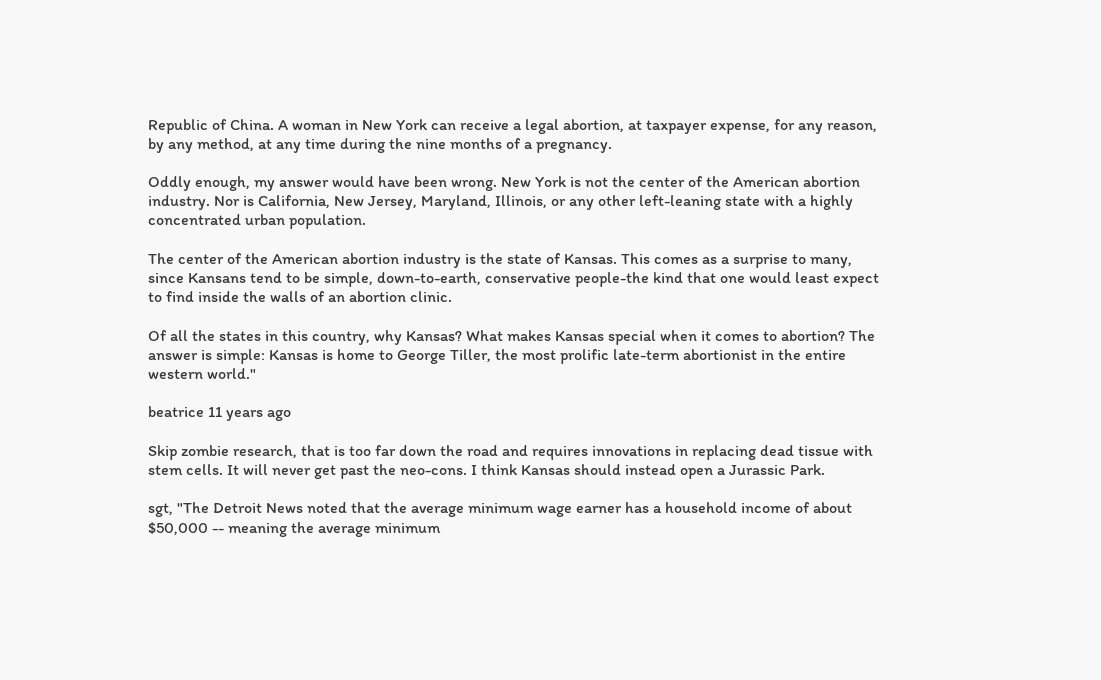Republic of China. A woman in New York can receive a legal abortion, at taxpayer expense, for any reason, by any method, at any time during the nine months of a pregnancy.

Oddly enough, my answer would have been wrong. New York is not the center of the American abortion industry. Nor is California, New Jersey, Maryland, Illinois, or any other left-leaning state with a highly concentrated urban population.

The center of the American abortion industry is the state of Kansas. This comes as a surprise to many, since Kansans tend to be simple, down-to-earth, conservative people-the kind that one would least expect to find inside the walls of an abortion clinic.

Of all the states in this country, why Kansas? What makes Kansas special when it comes to abortion? The answer is simple: Kansas is home to George Tiller, the most prolific late-term abortionist in the entire western world."

beatrice 11 years ago

Skip zombie research, that is too far down the road and requires innovations in replacing dead tissue with stem cells. It will never get past the neo-cons. I think Kansas should instead open a Jurassic Park.

sgt, "The Detroit News noted that the average minimum wage earner has a household income of about $50,000 -- meaning the average minimum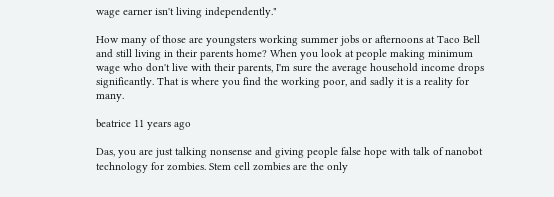wage earner isn't living independently."

How many of those are youngsters working summer jobs or afternoons at Taco Bell and still living in their parents home? When you look at people making minimum wage who don't live with their parents, I'm sure the average household income drops significantly. That is where you find the working poor, and sadly it is a reality for many.

beatrice 11 years ago

Das, you are just talking nonsense and giving people false hope with talk of nanobot technology for zombies. Stem cell zombies are the only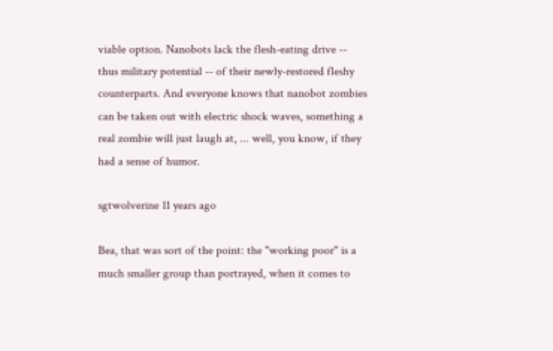viable option. Nanobots lack the flesh-eating drive -- thus military potential -- of their newly-restored fleshy counterparts. And everyone knows that nanobot zombies can be taken out with electric shock waves, something a real zombie will just laugh at, ... well, you know, if they had a sense of humor.

sgtwolverine 11 years ago

Bea, that was sort of the point: the "working poor" is a much smaller group than portrayed, when it comes to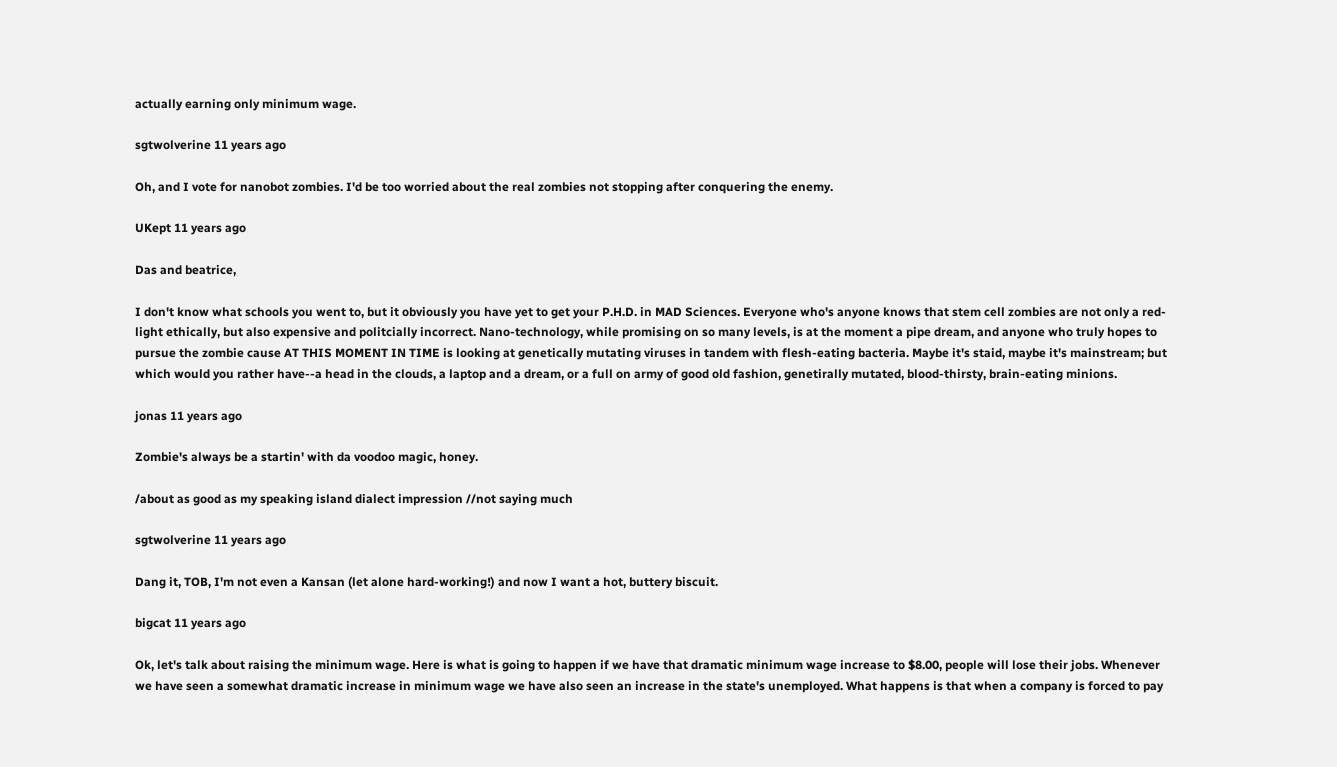actually earning only minimum wage.

sgtwolverine 11 years ago

Oh, and I vote for nanobot zombies. I'd be too worried about the real zombies not stopping after conquering the enemy.

UKept 11 years ago

Das and beatrice,

I don't know what schools you went to, but it obviously you have yet to get your P.H.D. in MAD Sciences. Everyone who's anyone knows that stem cell zombies are not only a red-light ethically, but also expensive and politcially incorrect. Nano-technology, while promising on so many levels, is at the moment a pipe dream, and anyone who truly hopes to pursue the zombie cause AT THIS MOMENT IN TIME is looking at genetically mutating viruses in tandem with flesh-eating bacteria. Maybe it's staid, maybe it's mainstream; but which would you rather have--a head in the clouds, a laptop and a dream, or a full on army of good old fashion, genetirally mutated, blood-thirsty, brain-eating minions.

jonas 11 years ago

Zombie's always be a startin' with da voodoo magic, honey.

/about as good as my speaking island dialect impression //not saying much

sgtwolverine 11 years ago

Dang it, TOB, I'm not even a Kansan (let alone hard-working!) and now I want a hot, buttery biscuit.

bigcat 11 years ago

Ok, let's talk about raising the minimum wage. Here is what is going to happen if we have that dramatic minimum wage increase to $8.00, people will lose their jobs. Whenever we have seen a somewhat dramatic increase in minimum wage we have also seen an increase in the state's unemployed. What happens is that when a company is forced to pay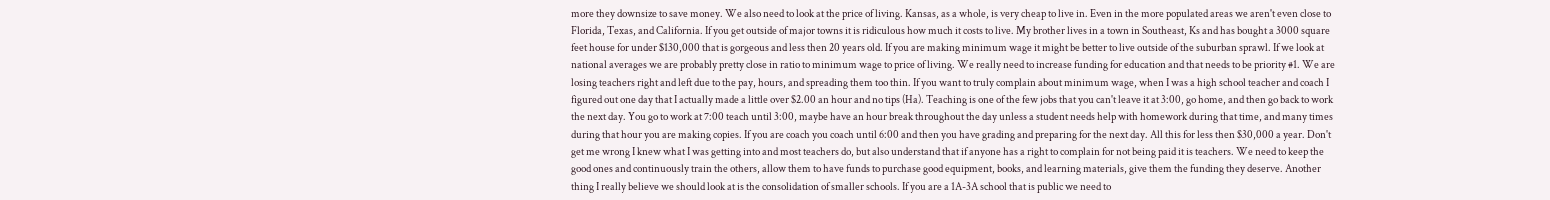more they downsize to save money. We also need to look at the price of living. Kansas, as a whole, is very cheap to live in. Even in the more populated areas we aren't even close to Florida, Texas, and California. If you get outside of major towns it is ridiculous how much it costs to live. My brother lives in a town in Southeast, Ks and has bought a 3000 square feet house for under $130,000 that is gorgeous and less then 20 years old. If you are making minimum wage it might be better to live outside of the suburban sprawl. If we look at national averages we are probably pretty close in ratio to minimum wage to price of living. We really need to increase funding for education and that needs to be priority #1. We are losing teachers right and left due to the pay, hours, and spreading them too thin. If you want to truly complain about minimum wage, when I was a high school teacher and coach I figured out one day that I actually made a little over $2.00 an hour and no tips (Ha). Teaching is one of the few jobs that you can't leave it at 3:00, go home, and then go back to work the next day. You go to work at 7:00 teach until 3:00, maybe have an hour break throughout the day unless a student needs help with homework during that time, and many times during that hour you are making copies. If you are coach you coach until 6:00 and then you have grading and preparing for the next day. All this for less then $30,000 a year. Don't get me wrong I knew what I was getting into and most teachers do, but also understand that if anyone has a right to complain for not being paid it is teachers. We need to keep the good ones and continuously train the others, allow them to have funds to purchase good equipment, books, and learning materials, give them the funding they deserve. Another thing I really believe we should look at is the consolidation of smaller schools. If you are a 1A-3A school that is public we need to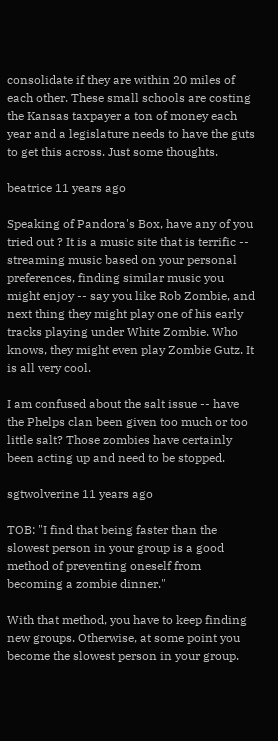consolidate if they are within 20 miles of each other. These small schools are costing the Kansas taxpayer a ton of money each year and a legislature needs to have the guts to get this across. Just some thoughts.

beatrice 11 years ago

Speaking of Pandora's Box, have any of you tried out ? It is a music site that is terrific -- streaming music based on your personal preferences, finding similar music you might enjoy -- say you like Rob Zombie, and next thing they might play one of his early tracks playing under White Zombie. Who knows, they might even play Zombie Gutz. It is all very cool.

I am confused about the salt issue -- have the Phelps clan been given too much or too little salt? Those zombies have certainly been acting up and need to be stopped.

sgtwolverine 11 years ago

TOB: "I find that being faster than the slowest person in your group is a good method of preventing oneself from becoming a zombie dinner."

With that method, you have to keep finding new groups. Otherwise, at some point you become the slowest person in your group.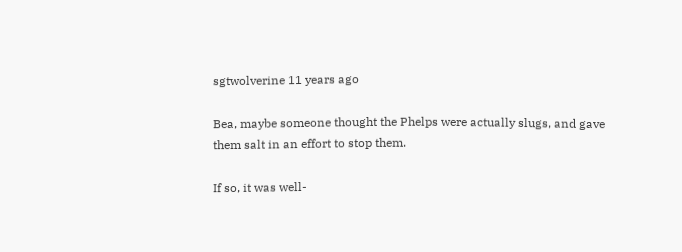sgtwolverine 11 years ago

Bea, maybe someone thought the Phelps were actually slugs, and gave them salt in an effort to stop them.

If so, it was well-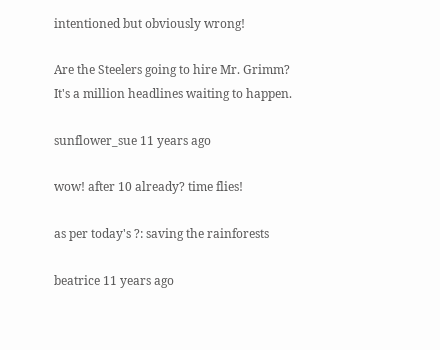intentioned but obviously wrong!

Are the Steelers going to hire Mr. Grimm? It's a million headlines waiting to happen.

sunflower_sue 11 years ago

wow! after 10 already? time flies!

as per today's ?: saving the rainforests

beatrice 11 years ago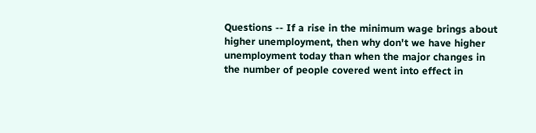Questions -- If a rise in the minimum wage brings about higher unemployment, then why don't we have higher unemployment today than when the major changes in the number of people covered went into effect in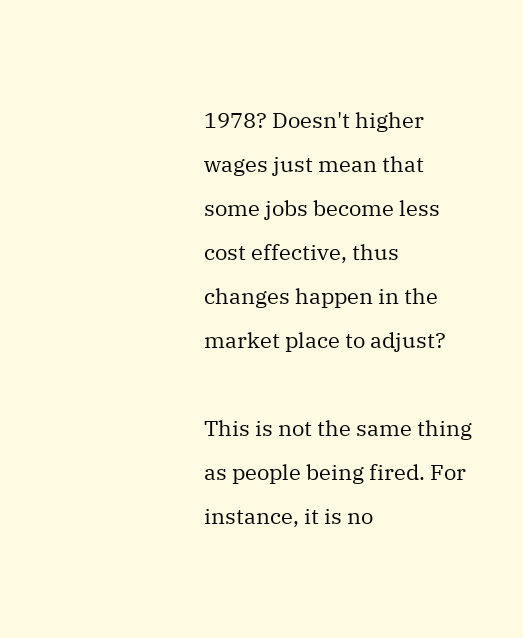1978? Doesn't higher wages just mean that some jobs become less cost effective, thus changes happen in the market place to adjust?

This is not the same thing as people being fired. For instance, it is no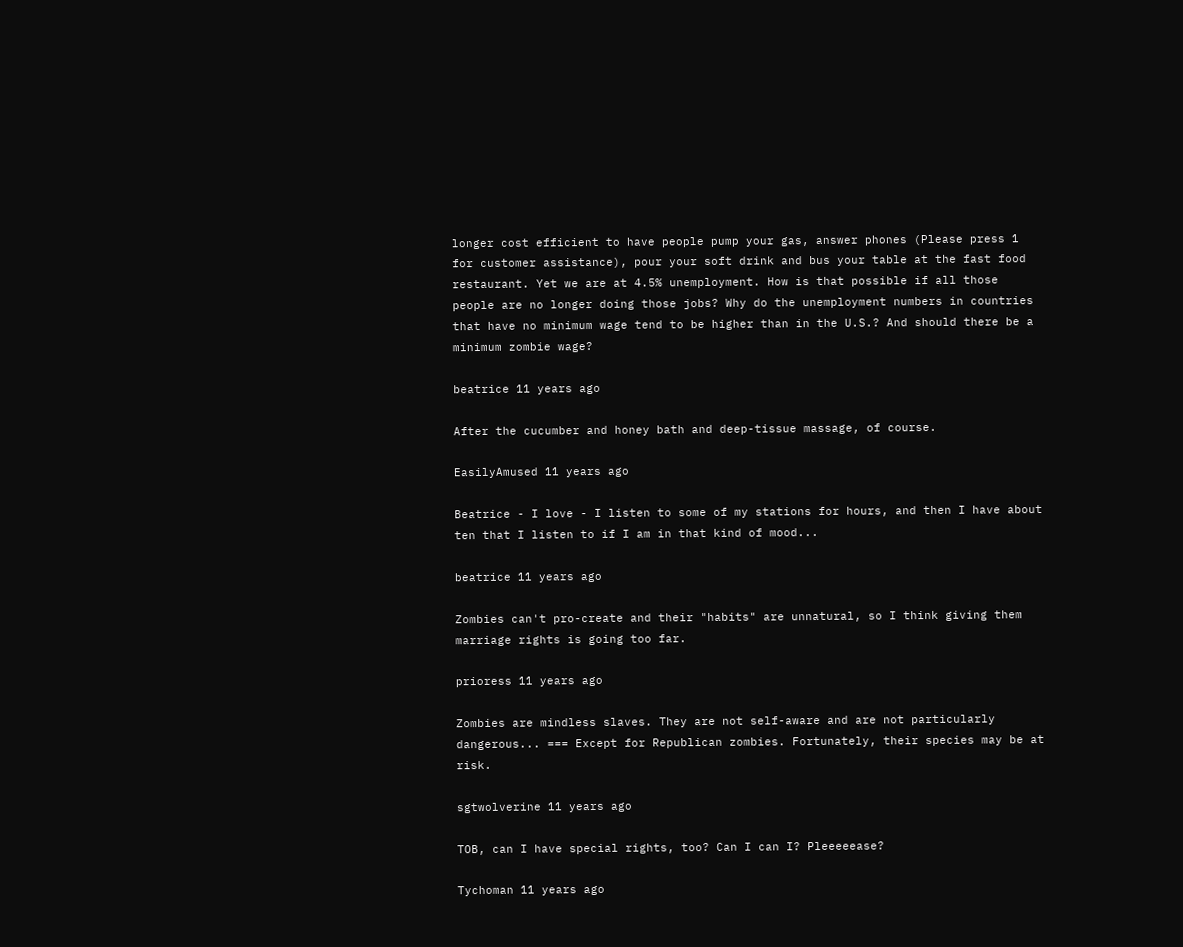longer cost efficient to have people pump your gas, answer phones (Please press 1 for customer assistance), pour your soft drink and bus your table at the fast food restaurant. Yet we are at 4.5% unemployment. How is that possible if all those people are no longer doing those jobs? Why do the unemployment numbers in countries that have no minimum wage tend to be higher than in the U.S.? And should there be a minimum zombie wage?

beatrice 11 years ago

After the cucumber and honey bath and deep-tissue massage, of course.

EasilyAmused 11 years ago

Beatrice - I love - I listen to some of my stations for hours, and then I have about ten that I listen to if I am in that kind of mood...

beatrice 11 years ago

Zombies can't pro-create and their "habits" are unnatural, so I think giving them marriage rights is going too far.

prioress 11 years ago

Zombies are mindless slaves. They are not self-aware and are not particularly dangerous... === Except for Republican zombies. Fortunately, their species may be at risk.

sgtwolverine 11 years ago

TOB, can I have special rights, too? Can I can I? Pleeeeease?

Tychoman 11 years ago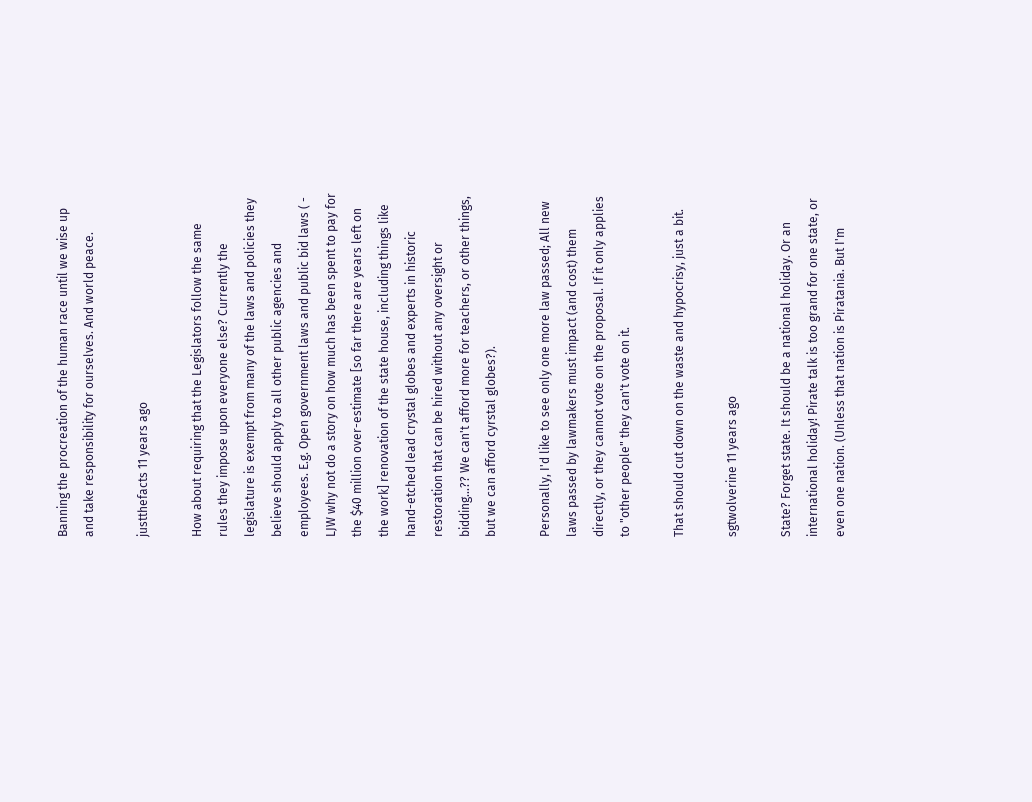Banning the procreation of the human race until we wise up and take responsibility for ourselves. And world peace.

justthefacts 11 years ago

How about requiring that the Legislators follow the same rules they impose upon everyone else? Currently the legislature is exempt from many of the laws and policies they believe should apply to all other public agencies and employees. E.g. Open government laws and public bid laws ( - LJW why not do a story on how much has been spent to pay for the $40 million over-estimate [so far there are years left on the work] renovation of the state house, including things like hand-etched lead crystal globes and experts in historic restoration that can be hired without any oversight or bidding...?? We can't afford more for teachers, or other things, but we can afford cyrstal globes?).

Personally, I'd like to see only one more law passed; All new laws passed by lawmakers must impact (and cost) them directly, or they cannot vote on the proposal. If it only applies to "other people" they can't vote on it.

That should cut down on the waste and hypocrisy, just a bit.

sgtwolverine 11 years ago

State? Forget state. It should be a national holiday. Or an international holiday! Pirate talk is too grand for one state, or even one nation. (Unless that nation is Piratania. But I'm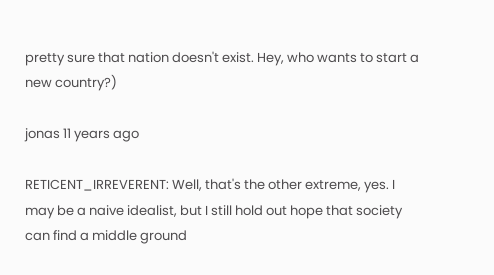pretty sure that nation doesn't exist. Hey, who wants to start a new country?)

jonas 11 years ago

RETICENT_IRREVERENT: Well, that's the other extreme, yes. I may be a naive idealist, but I still hold out hope that society can find a middle ground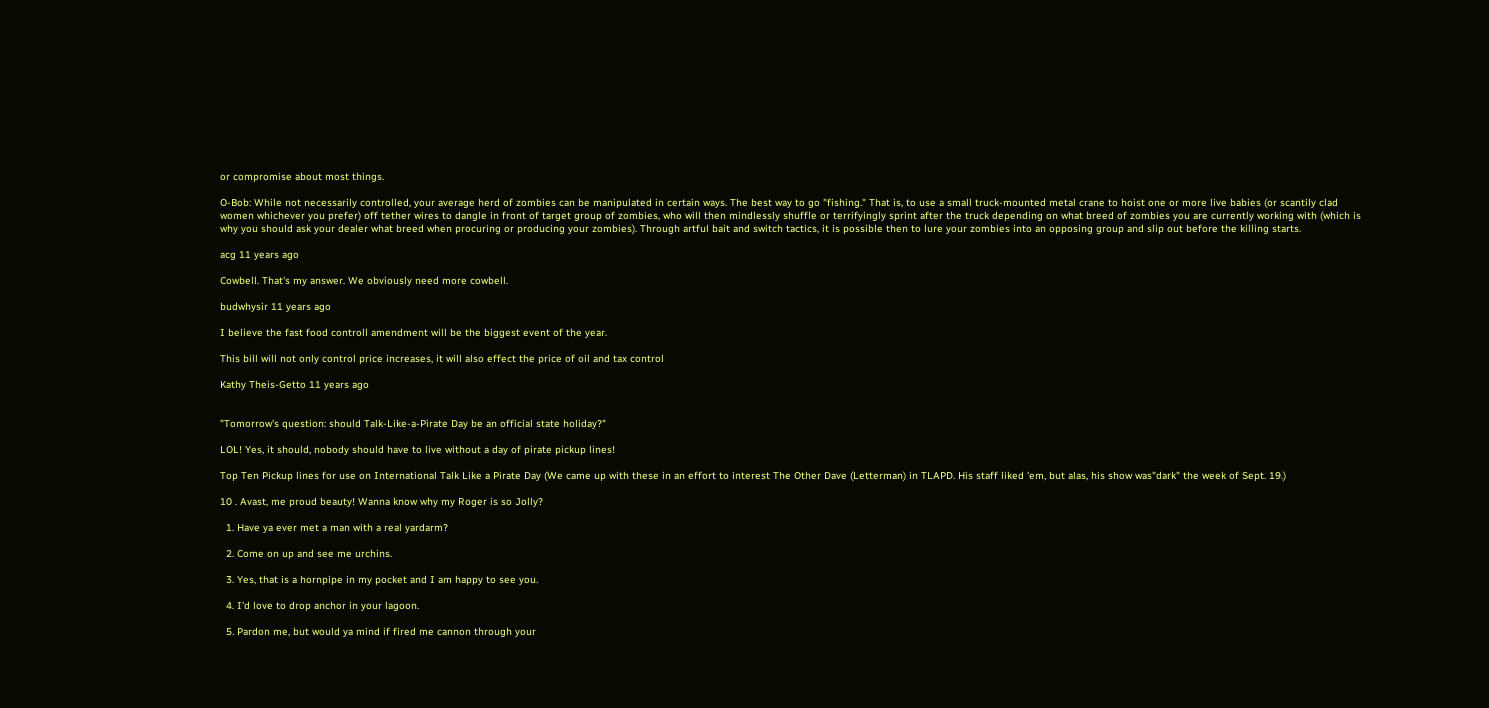or compromise about most things.

O-Bob: While not necessarily controlled, your average herd of zombies can be manipulated in certain ways. The best way to go "fishing." That is, to use a small truck-mounted metal crane to hoist one or more live babies (or scantily clad women whichever you prefer) off tether wires to dangle in front of target group of zombies, who will then mindlessly shuffle or terrifyingly sprint after the truck depending on what breed of zombies you are currently working with (which is why you should ask your dealer what breed when procuring or producing your zombies). Through artful bait and switch tactics, it is possible then to lure your zombies into an opposing group and slip out before the killing starts.

acg 11 years ago

Cowbell. That's my answer. We obviously need more cowbell.

budwhysir 11 years ago

I believe the fast food controll amendment will be the biggest event of the year.

This bill will not only control price increases, it will also effect the price of oil and tax control

Kathy Theis-Getto 11 years ago


"Tomorrow's question: should Talk-Like-a-Pirate Day be an official state holiday?"

LOL! Yes, it should, nobody should have to live without a day of pirate pickup lines!

Top Ten Pickup lines for use on International Talk Like a Pirate Day (We came up with these in an effort to interest The Other Dave (Letterman) in TLAPD. His staff liked 'em, but alas, his show was"dark" the week of Sept. 19.)

10 . Avast, me proud beauty! Wanna know why my Roger is so Jolly?

  1. Have ya ever met a man with a real yardarm?

  2. Come on up and see me urchins.

  3. Yes, that is a hornpipe in my pocket and I am happy to see you.

  4. I'd love to drop anchor in your lagoon.

  5. Pardon me, but would ya mind if fired me cannon through your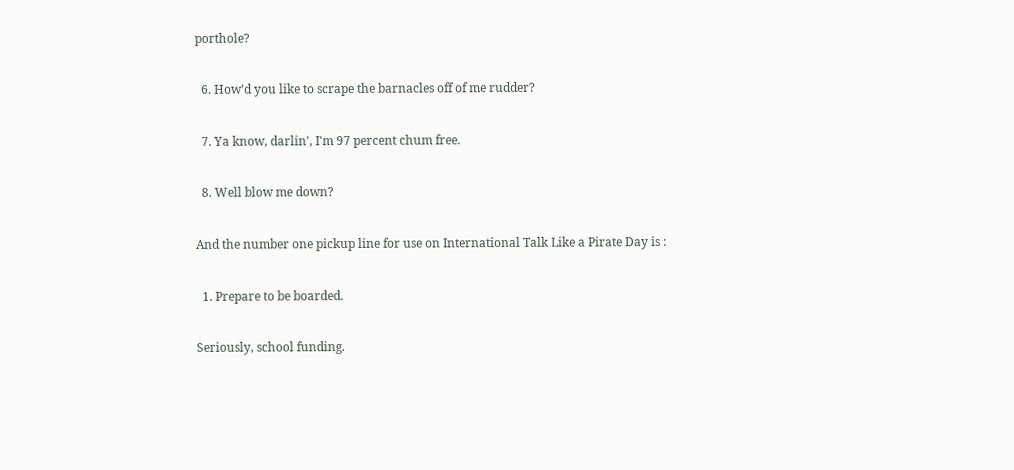porthole?

  6. How'd you like to scrape the barnacles off of me rudder?

  7. Ya know, darlin', I'm 97 percent chum free.

  8. Well blow me down?

And the number one pickup line for use on International Talk Like a Pirate Day is :

  1. Prepare to be boarded.

Seriously, school funding.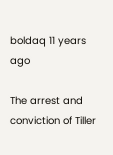boldaq 11 years ago

The arrest and conviction of Tiller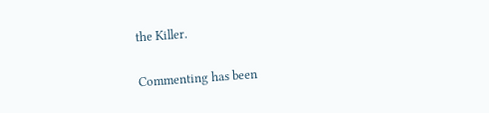the Killer.

Commenting has been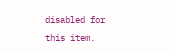disabled for this item.